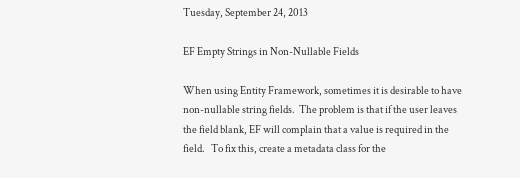Tuesday, September 24, 2013

EF Empty Strings in Non-Nullable Fields

When using Entity Framework, sometimes it is desirable to have non-nullable string fields.  The problem is that if the user leaves the field blank, EF will complain that a value is required in the field.   To fix this, create a metadata class for the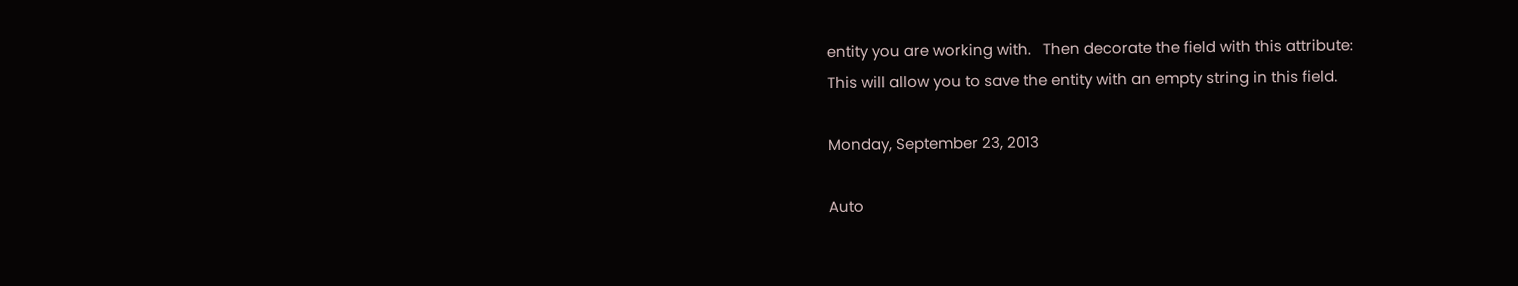entity you are working with.   Then decorate the field with this attribute:
This will allow you to save the entity with an empty string in this field.

Monday, September 23, 2013

Auto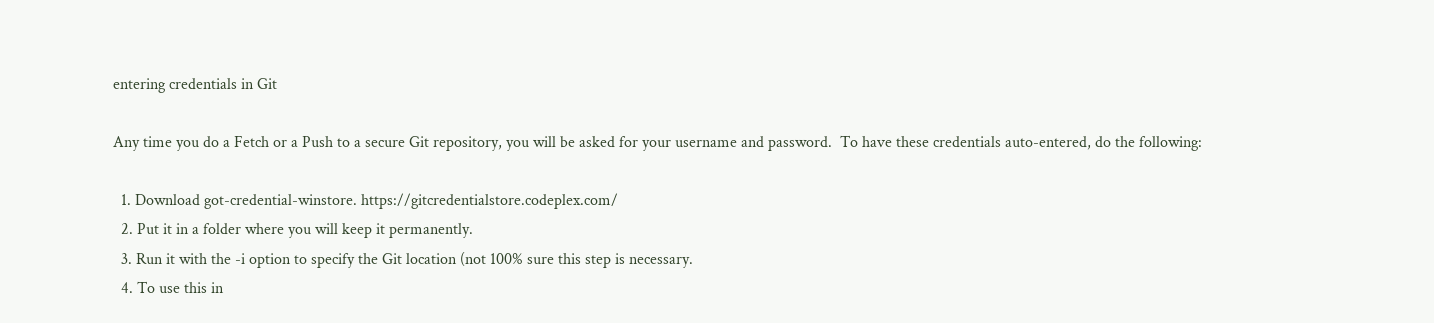entering credentials in Git

Any time you do a Fetch or a Push to a secure Git repository, you will be asked for your username and password.  To have these credentials auto-entered, do the following:

  1. Download got-credential-winstore. https://gitcredentialstore.codeplex.com/
  2. Put it in a folder where you will keep it permanently.
  3. Run it with the -i option to specify the Git location (not 100% sure this step is necessary.
  4. To use this in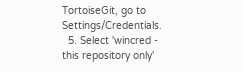TortoiseGit, go to Settings/Credentials.
  5. Select 'wincred - this repository only'